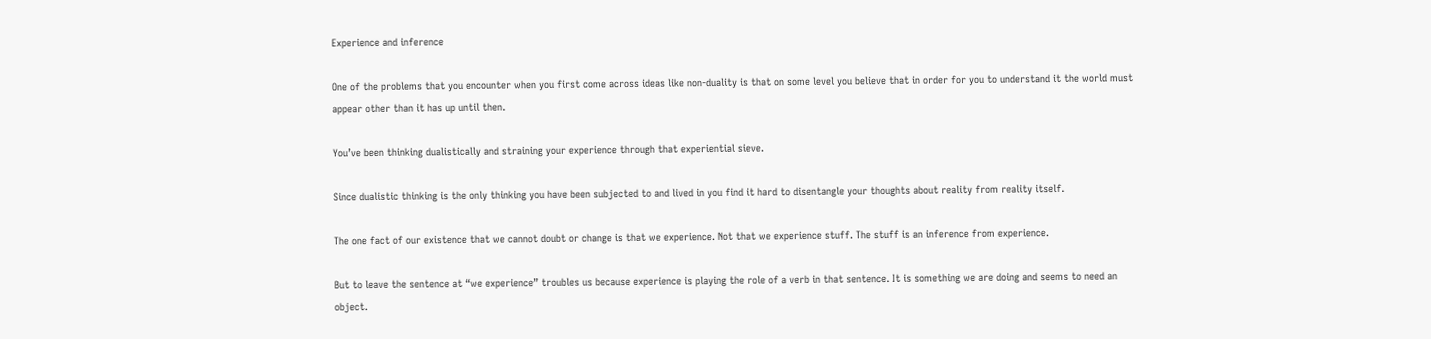Experience and inference

One of the problems that you encounter when you first come across ideas like non-duality is that on some level you believe that in order for you to understand it the world must appear other than it has up until then.

You’ve been thinking dualistically and straining your experience through that experiential sieve.

Since dualistic thinking is the only thinking you have been subjected to and lived in you find it hard to disentangle your thoughts about reality from reality itself.

The one fact of our existence that we cannot doubt or change is that we experience. Not that we experience stuff. The stuff is an inference from experience.

But to leave the sentence at “we experience” troubles us because experience is playing the role of a verb in that sentence. It is something we are doing and seems to need an object.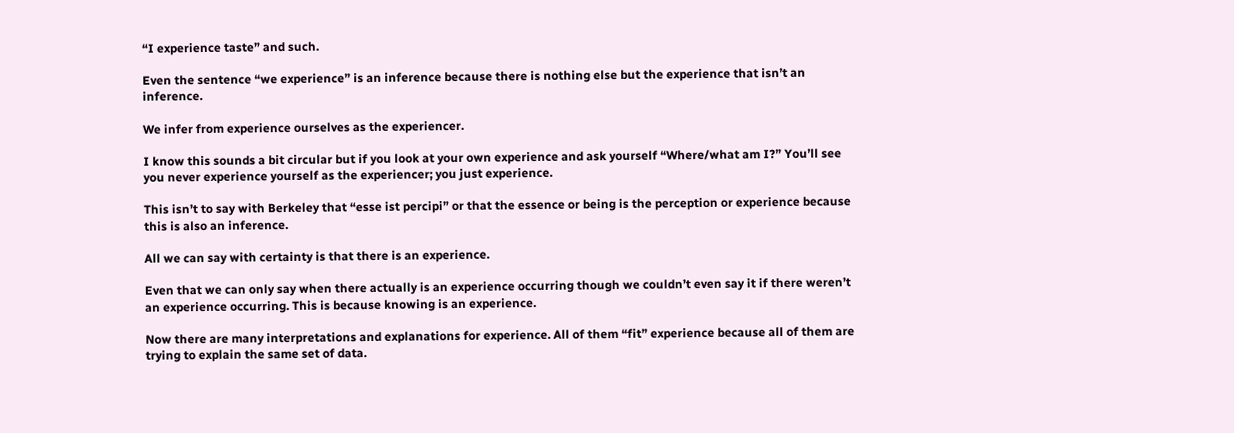“I experience taste” and such.

Even the sentence “we experience” is an inference because there is nothing else but the experience that isn’t an inference.

We infer from experience ourselves as the experiencer.

I know this sounds a bit circular but if you look at your own experience and ask yourself “Where/what am I?” You’ll see you never experience yourself as the experiencer; you just experience.

This isn’t to say with Berkeley that “esse ist percipi” or that the essence or being is the perception or experience because this is also an inference.

All we can say with certainty is that there is an experience.

Even that we can only say when there actually is an experience occurring though we couldn’t even say it if there weren’t an experience occurring. This is because knowing is an experience.

Now there are many interpretations and explanations for experience. All of them “fit” experience because all of them are trying to explain the same set of data.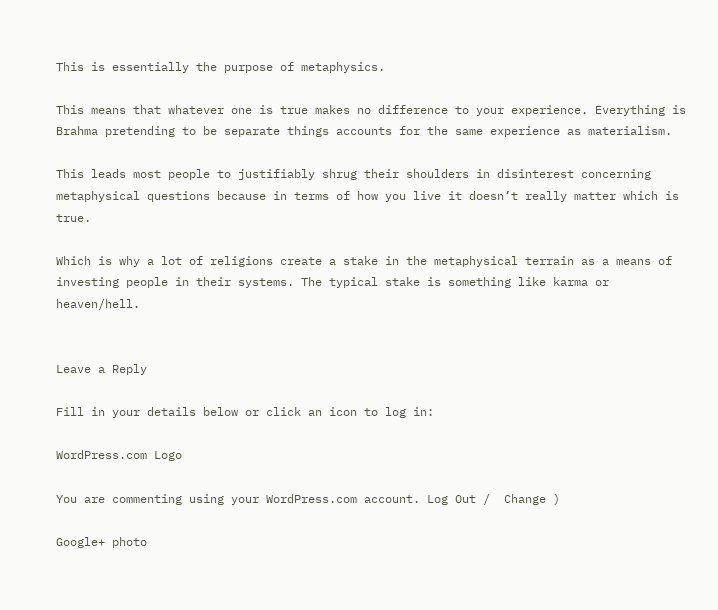This is essentially the purpose of metaphysics.

This means that whatever one is true makes no difference to your experience. Everything is Brahma pretending to be separate things accounts for the same experience as materialism.

This leads most people to justifiably shrug their shoulders in disinterest concerning metaphysical questions because in terms of how you live it doesn’t really matter which is true.

Which is why a lot of religions create a stake in the metaphysical terrain as a means of investing people in their systems. The typical stake is something like karma or heaven/hell.


Leave a Reply

Fill in your details below or click an icon to log in:

WordPress.com Logo

You are commenting using your WordPress.com account. Log Out /  Change )

Google+ photo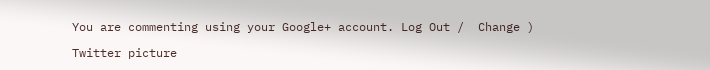You are commenting using your Google+ account. Log Out /  Change )

Twitter picture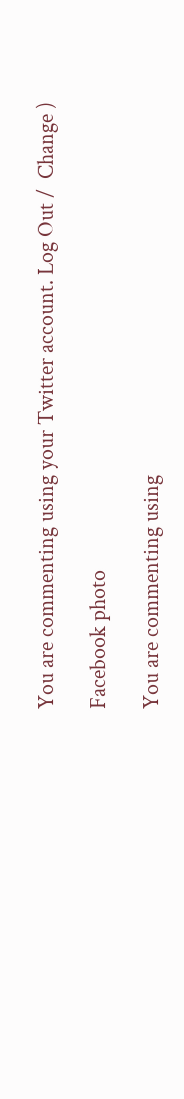You are commenting using your Twitter account. Log Out /  Change )

Facebook photo

You are commenting using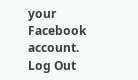your Facebook account. Log Out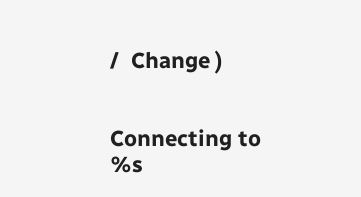/  Change )


Connecting to %s